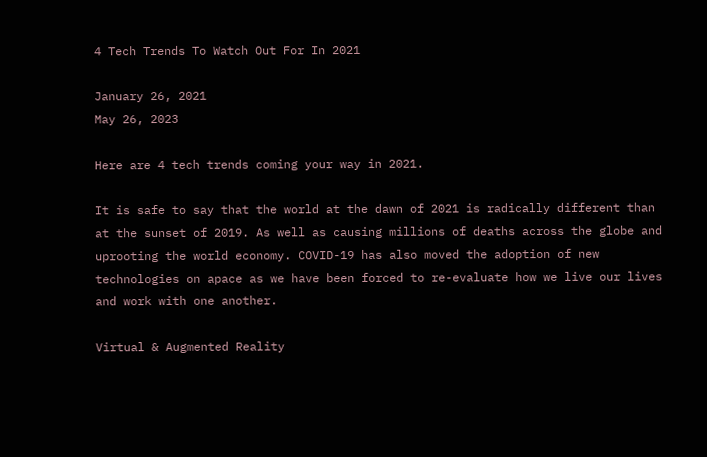4 Tech Trends To Watch Out For In 2021

January 26, 2021
May 26, 2023

Here are 4 tech trends coming your way in 2021.

It is safe to say that the world at the dawn of 2021 is radically different than at the sunset of 2019. As well as causing millions of deaths across the globe and uprooting the world economy. COVID-19 has also moved the adoption of new technologies on apace as we have been forced to re-evaluate how we live our lives and work with one another.

Virtual & Augmented Reality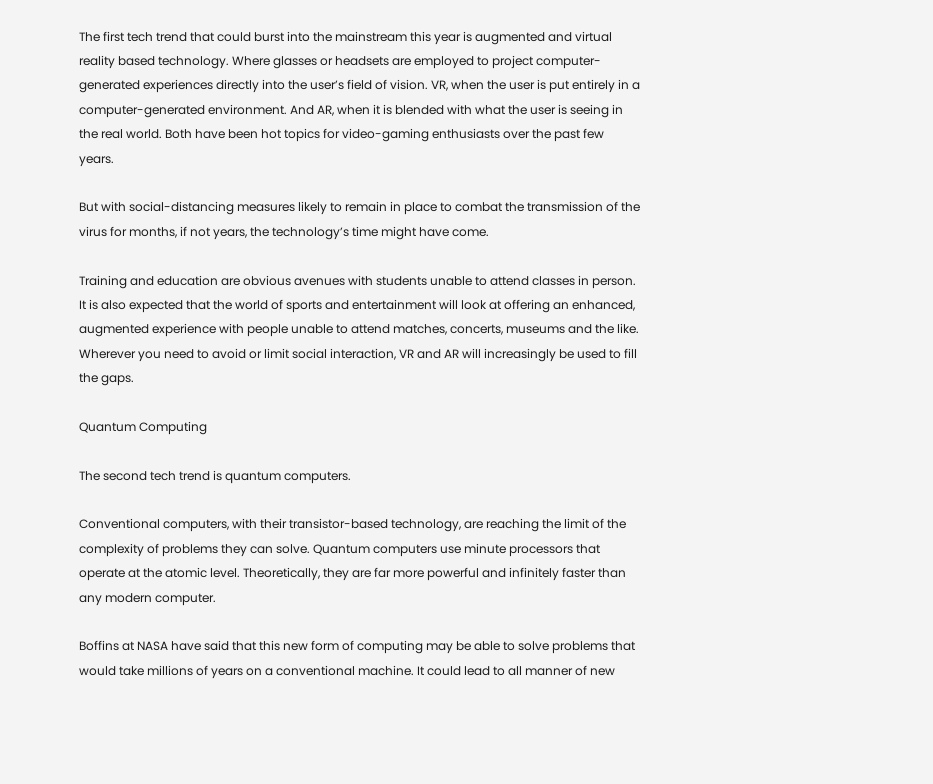The first tech trend that could burst into the mainstream this year is augmented and virtual reality based technology. Where glasses or headsets are employed to project computer-generated experiences directly into the user’s field of vision. VR, when the user is put entirely in a computer-generated environment. And AR, when it is blended with what the user is seeing in the real world. Both have been hot topics for video-gaming enthusiasts over the past few years.

But with social-distancing measures likely to remain in place to combat the transmission of the virus for months, if not years, the technology’s time might have come.

Training and education are obvious avenues with students unable to attend classes in person. It is also expected that the world of sports and entertainment will look at offering an enhanced, augmented experience with people unable to attend matches, concerts, museums and the like. Wherever you need to avoid or limit social interaction, VR and AR will increasingly be used to fill the gaps.

Quantum Computing

The second tech trend is quantum computers.

Conventional computers, with their transistor-based technology, are reaching the limit of the complexity of problems they can solve. Quantum computers use minute processors that operate at the atomic level. Theoretically, they are far more powerful and infinitely faster than any modern computer.

Boffins at NASA have said that this new form of computing may be able to solve problems that would take millions of years on a conventional machine. It could lead to all manner of new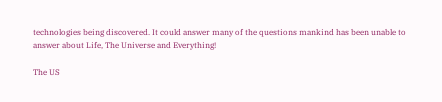technologies being discovered. It could answer many of the questions mankind has been unable to answer about Life, The Universe and Everything!

The US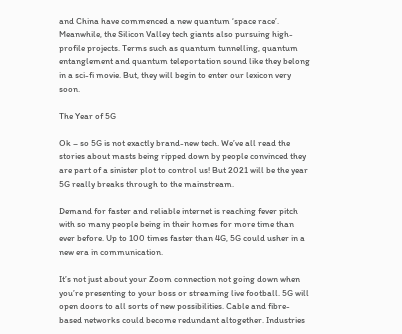and China have commenced a new quantum ‘space race’. Meanwhile, the Silicon Valley tech giants also pursuing high-profile projects. Terms such as quantum tunnelling, quantum entanglement and quantum teleportation sound like they belong in a sci-fi movie. But, they will begin to enter our lexicon very soon.

The Year of 5G

Ok – so 5G is not exactly brand-new tech. We’ve all read the stories about masts being ripped down by people convinced they are part of a sinister plot to control us! But 2021 will be the year 5G really breaks through to the mainstream.

Demand for faster and reliable internet is reaching fever pitch with so many people being in their homes for more time than ever before. Up to 100 times faster than 4G, 5G could usher in a new era in communication.

It’s not just about your Zoom connection not going down when you’re presenting to your boss or streaming live football. 5G will open doors to all sorts of new possibilities. Cable and fibre-based networks could become redundant altogether. Industries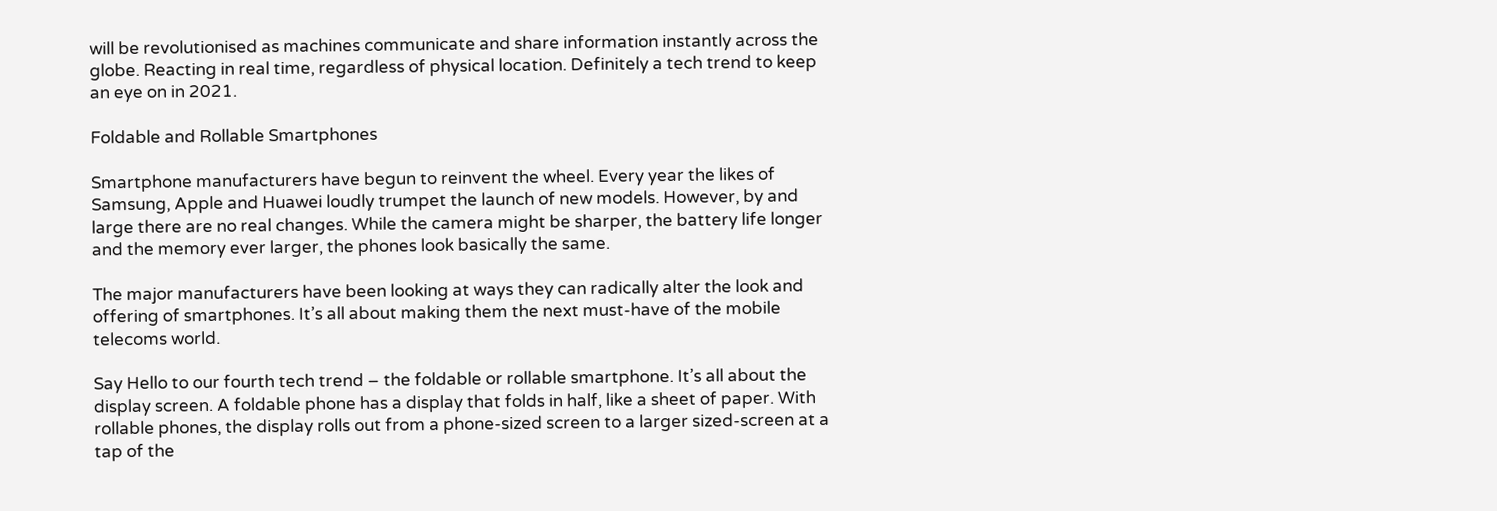will be revolutionised as machines communicate and share information instantly across the globe. Reacting in real time, regardless of physical location. Definitely a tech trend to keep an eye on in 2021.

Foldable and Rollable Smartphones

Smartphone manufacturers have begun to reinvent the wheel. Every year the likes of Samsung, Apple and Huawei loudly trumpet the launch of new models. However, by and large there are no real changes. While the camera might be sharper, the battery life longer and the memory ever larger, the phones look basically the same.

The major manufacturers have been looking at ways they can radically alter the look and offering of smartphones. It’s all about making them the next must-have of the mobile telecoms world.

Say Hello to our fourth tech trend – the foldable or rollable smartphone. It’s all about the display screen. A foldable phone has a display that folds in half, like a sheet of paper. With rollable phones, the display rolls out from a phone-sized screen to a larger sized-screen at a tap of the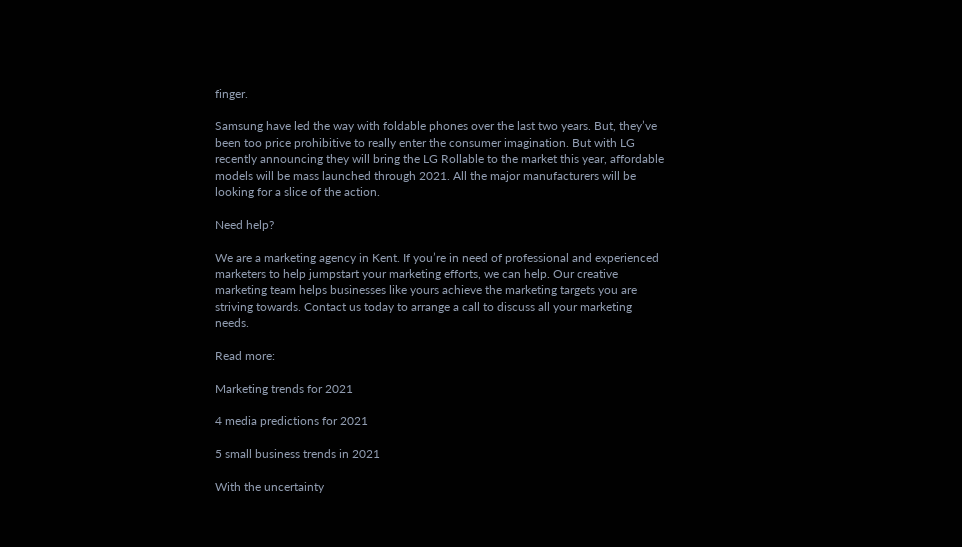finger.

Samsung have led the way with foldable phones over the last two years. But, they’ve been too price prohibitive to really enter the consumer imagination. But with LG recently announcing they will bring the LG Rollable to the market this year, affordable models will be mass launched through 2021. All the major manufacturers will be looking for a slice of the action.

Need help?

We are a marketing agency in Kent. If you’re in need of professional and experienced marketers to help jumpstart your marketing efforts, we can help. Our creative marketing team helps businesses like yours achieve the marketing targets you are striving towards. Contact us today to arrange a call to discuss all your marketing needs.

Read more:

Marketing trends for 2021

4 media predictions for 2021

5 small business trends in 2021

With the uncertainty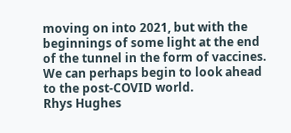moving on into 2021, but with the beginnings of some light at the end of the tunnel in the form of vaccines. We can perhaps begin to look ahead to the post-COVID world.
Rhys Hughes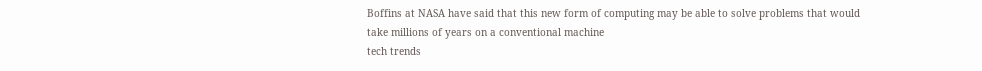Boffins at NASA have said that this new form of computing may be able to solve problems that would take millions of years on a conventional machine
tech trends